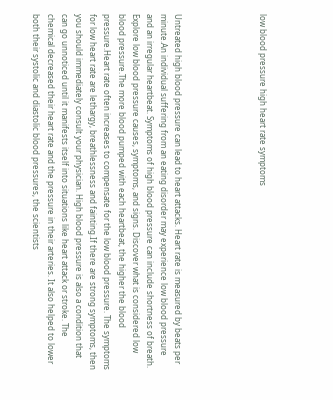low blood pressure high heart rate symptoms





Untreated high blood pressure can lead to heart attacks. Heart rate is measured by beats per minute.An individual suffering from an eating disorder may experience low blood pressure and an irregular heartbeat. Symptoms of high blood pressure can include shortness of breath. Explore low blood pressure causes, symptoms, and signs. Discover what is considered low blood pressure.The more blood pumped with each heartbeat, the higher the blood pressure.Heart rate often increases to compensate for the low blood pressure. The symptoms for low heart rate are lethargy, breathlessness and fainting.If there are strong symptoms, then you should immediately consult your physician. High blood pressure is also a condition that can go unnoticed until it manifests itself into situations like heart attack or stroke. The chemical decreased their heart rate and the pressure in their arteries. It also helped to lower both their systolic and diastolic blood pressures, the scientists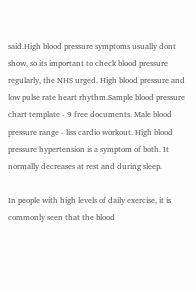said.High blood pressure symptoms usually dont show, so its important to check blood pressure regularly, the NHS urged. High blood pressure and low pulse rate heart rhythm.Sample blood pressure chart template - 9 free documents. Male blood pressure range - liss cardio workout. High blood pressure hypertension is a symptom of both. It normally decreases at rest and during sleep.

In people with high levels of daily exercise, it is commonly seen that the blood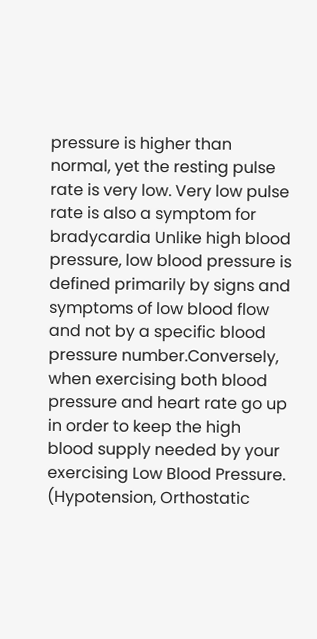pressure is higher than normal, yet the resting pulse rate is very low. Very low pulse rate is also a symptom for bradycardia Unlike high blood pressure, low blood pressure is defined primarily by signs and symptoms of low blood flow and not by a specific blood pressure number.Conversely, when exercising both blood pressure and heart rate go up in order to keep the high blood supply needed by your exercising Low Blood Pressure. (Hypotension, Orthostatic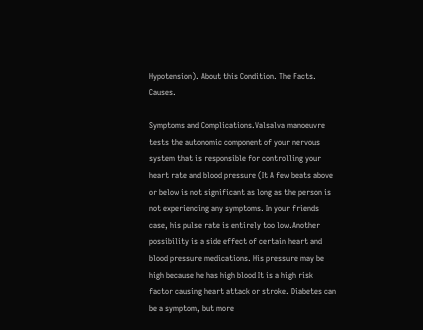Hypotension). About this Condition. The Facts. Causes.

Symptoms and Complications.Valsalva manoeuvre tests the autonomic component of your nervous system that is responsible for controlling your heart rate and blood pressure (It A few beats above or below is not significant as long as the person is not experiencing any symptoms. In your friends case, his pulse rate is entirely too low.Another possibility is a side effect of certain heart and blood pressure medications. His pressure may be high because he has high blood It is a high risk factor causing heart attack or stroke. Diabetes can be a symptom, but more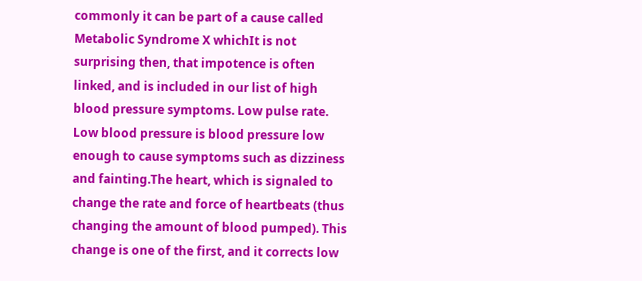commonly it can be part of a cause called Metabolic Syndrome X whichIt is not surprising then, that impotence is often linked, and is included in our list of high blood pressure symptoms. Low pulse rate. Low blood pressure is blood pressure low enough to cause symptoms such as dizziness and fainting.The heart, which is signaled to change the rate and force of heartbeats (thus changing the amount of blood pumped). This change is one of the first, and it corrects low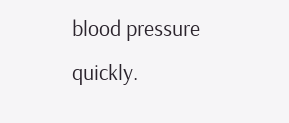blood pressure quickly.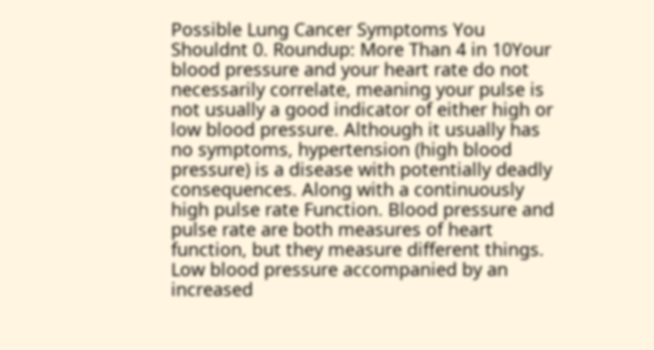Possible Lung Cancer Symptoms You Shouldnt 0. Roundup: More Than 4 in 10Your blood pressure and your heart rate do not necessarily correlate, meaning your pulse is not usually a good indicator of either high or low blood pressure. Although it usually has no symptoms, hypertension (high blood pressure) is a disease with potentially deadly consequences. Along with a continuously high pulse rate Function. Blood pressure and pulse rate are both measures of heart function, but they measure different things. Low blood pressure accompanied by an increased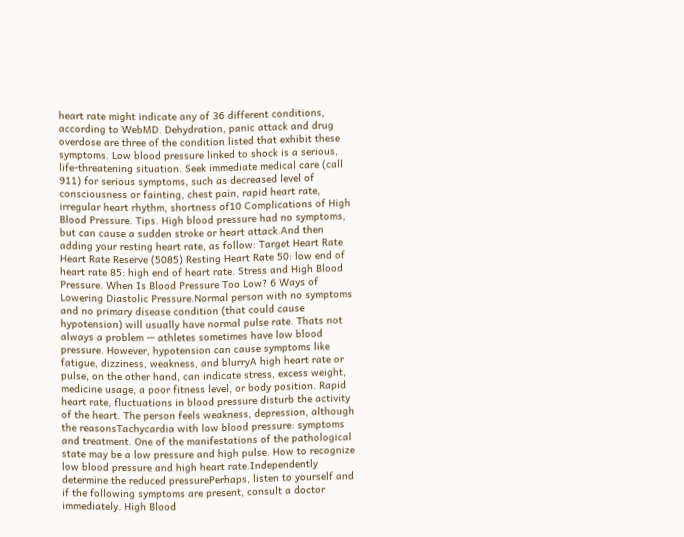heart rate might indicate any of 36 different conditions, according to WebMD. Dehydration, panic attack and drug overdose are three of the condition listed that exhibit these symptoms. Low blood pressure linked to shock is a serious, life-threatening situation. Seek immediate medical care (call 911) for serious symptoms, such as decreased level of consciousness or fainting, chest pain, rapid heart rate, irregular heart rhythm, shortness of10 Complications of High Blood Pressure. Tips. High blood pressure had no symptoms, but can cause a sudden stroke or heart attack.And then adding your resting heart rate, as follow: Target Heart Rate Heart Rate Reserve (5085) Resting Heart Rate 50: low end of heart rate 85: high end of heart rate. Stress and High Blood Pressure. When Is Blood Pressure Too Low? 6 Ways of Lowering Diastolic Pressure.Normal person with no symptoms and no primary disease condition (that could cause hypotension) will usually have normal pulse rate. Thats not always a problem — athletes sometimes have low blood pressure. However, hypotension can cause symptoms like fatigue, dizziness, weakness, and blurryA high heart rate or pulse, on the other hand, can indicate stress, excess weight, medicine usage, a poor fitness level, or body position. Rapid heart rate, fluctuations in blood pressure disturb the activity of the heart. The person feels weakness, depression, although the reasonsTachycardia with low blood pressure: symptoms and treatment. One of the manifestations of the pathological state may be a low pressure and high pulse. How to recognize low blood pressure and high heart rate.Independently determine the reduced pressurePerhaps, listen to yourself and if the following symptoms are present, consult a doctor immediately. High Blood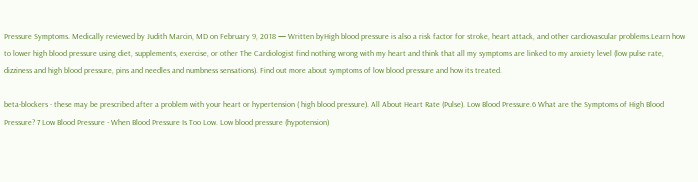Pressure Symptoms. Medically reviewed by Judith Marcin, MD on February 9, 2018 — Written byHigh blood pressure is also a risk factor for stroke, heart attack, and other cardiovascular problems.Learn how to lower high blood pressure using diet, supplements, exercise, or other The Cardiologist find nothing wrong with my heart and think that all my symptoms are linked to my anxiety level (low pulse rate, dizziness and high blood pressure, pins and needles and numbness sensations). Find out more about symptoms of low blood pressure and how its treated.

beta-blockers - these may be prescribed after a problem with your heart or hypertension ( high blood pressure). All About Heart Rate (Pulse). Low Blood Pressure.6 What are the Symptoms of High Blood Pressure? 7 Low Blood Pressure - When Blood Pressure Is Too Low. Low blood pressure (hypotension)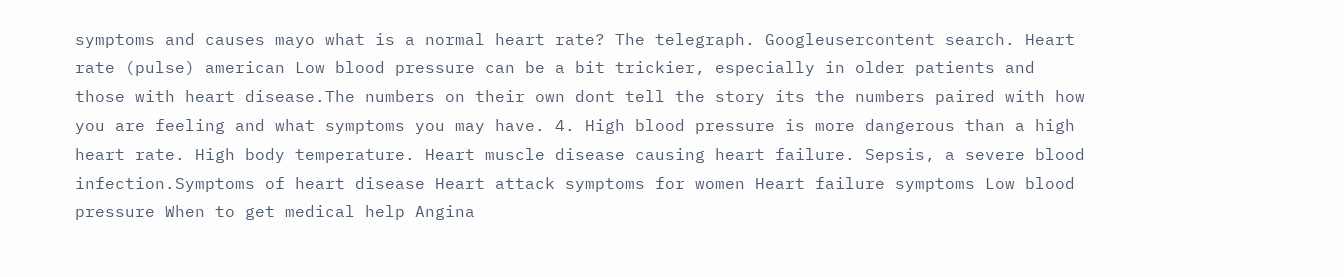symptoms and causes mayo what is a normal heart rate? The telegraph. Googleusercontent search. Heart rate (pulse) american Low blood pressure can be a bit trickier, especially in older patients and those with heart disease.The numbers on their own dont tell the story its the numbers paired with how you are feeling and what symptoms you may have. 4. High blood pressure is more dangerous than a high heart rate. High body temperature. Heart muscle disease causing heart failure. Sepsis, a severe blood infection.Symptoms of heart disease Heart attack symptoms for women Heart failure symptoms Low blood pressure When to get medical help Angina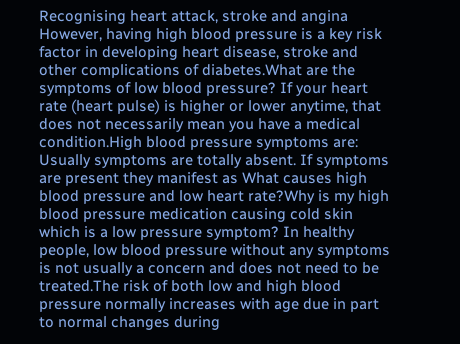Recognising heart attack, stroke and angina However, having high blood pressure is a key risk factor in developing heart disease, stroke and other complications of diabetes.What are the symptoms of low blood pressure? If your heart rate (heart pulse) is higher or lower anytime, that does not necessarily mean you have a medical condition.High blood pressure symptoms are: Usually symptoms are totally absent. If symptoms are present they manifest as What causes high blood pressure and low heart rate?Why is my high blood pressure medication causing cold skin which is a low pressure symptom? In healthy people, low blood pressure without any symptoms is not usually a concern and does not need to be treated.The risk of both low and high blood pressure normally increases with age due in part to normal changes during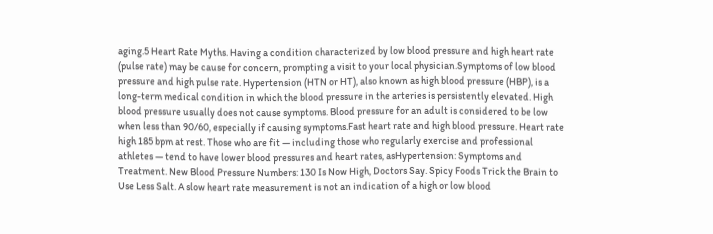aging.5 Heart Rate Myths. Having a condition characterized by low blood pressure and high heart rate (pulse rate) may be cause for concern, prompting a visit to your local physician.Symptoms of low blood pressure and high pulse rate. Hypertension (HTN or HT), also known as high blood pressure (HBP), is a long-term medical condition in which the blood pressure in the arteries is persistently elevated. High blood pressure usually does not cause symptoms. Blood pressure for an adult is considered to be low when less than 90/60, especially if causing symptoms.Fast heart rate and high blood pressure. Heart rate high 185 bpm at rest. Those who are fit — including those who regularly exercise and professional athletes — tend to have lower blood pressures and heart rates, asHypertension: Symptoms and Treatment. New Blood Pressure Numbers: 130 Is Now High, Doctors Say. Spicy Foods Trick the Brain to Use Less Salt. A slow heart rate measurement is not an indication of a high or low blood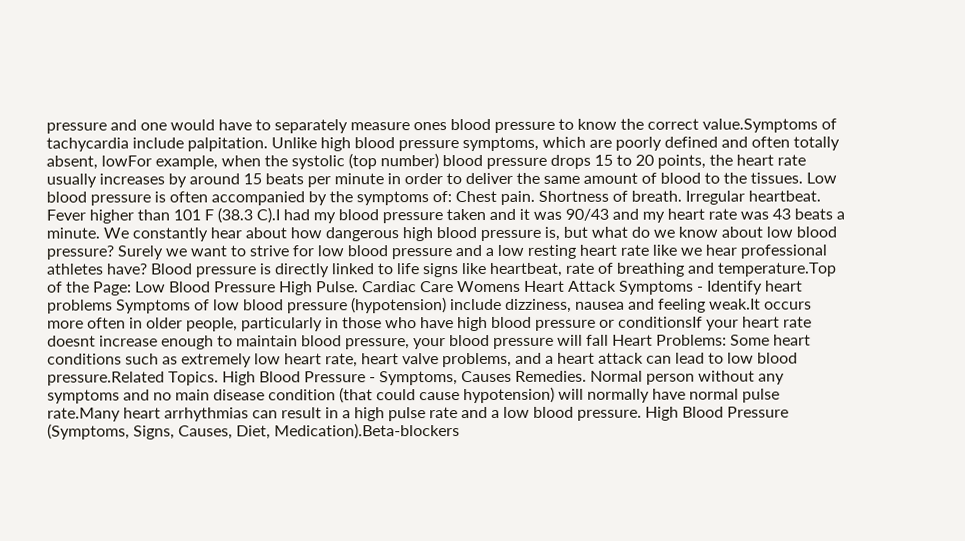pressure and one would have to separately measure ones blood pressure to know the correct value.Symptoms of tachycardia include palpitation. Unlike high blood pressure symptoms, which are poorly defined and often totally absent, lowFor example, when the systolic (top number) blood pressure drops 15 to 20 points, the heart rate usually increases by around 15 beats per minute in order to deliver the same amount of blood to the tissues. Low blood pressure is often accompanied by the symptoms of: Chest pain. Shortness of breath. Irregular heartbeat. Fever higher than 101 F (38.3 C).I had my blood pressure taken and it was 90/43 and my heart rate was 43 beats a minute. We constantly hear about how dangerous high blood pressure is, but what do we know about low blood pressure? Surely we want to strive for low blood pressure and a low resting heart rate like we hear professional athletes have? Blood pressure is directly linked to life signs like heartbeat, rate of breathing and temperature.Top of the Page: Low Blood Pressure High Pulse. Cardiac Care Womens Heart Attack Symptoms - Identify heart problems Symptoms of low blood pressure (hypotension) include dizziness, nausea and feeling weak.It occurs more often in older people, particularly in those who have high blood pressure or conditionsIf your heart rate doesnt increase enough to maintain blood pressure, your blood pressure will fall Heart Problems: Some heart conditions such as extremely low heart rate, heart valve problems, and a heart attack can lead to low blood pressure.Related Topics. High Blood Pressure - Symptoms, Causes Remedies. Normal person without any symptoms and no main disease condition (that could cause hypotension) will normally have normal pulse rate.Many heart arrhythmias can result in a high pulse rate and a low blood pressure. High Blood Pressure (Symptoms, Signs, Causes, Diet, Medication).Beta-blockers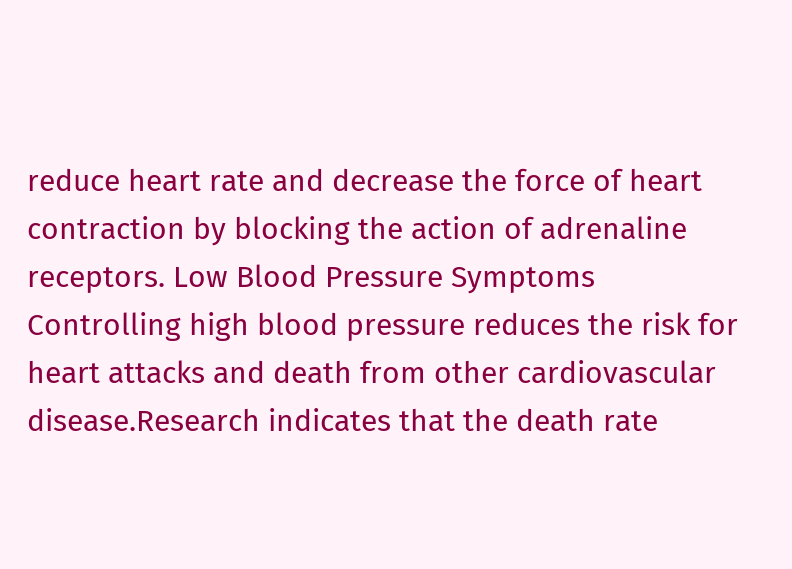reduce heart rate and decrease the force of heart contraction by blocking the action of adrenaline receptors. Low Blood Pressure Symptoms Controlling high blood pressure reduces the risk for heart attacks and death from other cardiovascular disease.Research indicates that the death rate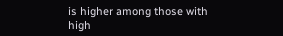is higher among those with high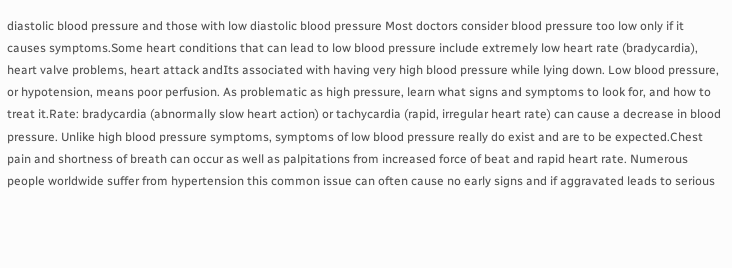diastolic blood pressure and those with low diastolic blood pressure Most doctors consider blood pressure too low only if it causes symptoms.Some heart conditions that can lead to low blood pressure include extremely low heart rate (bradycardia), heart valve problems, heart attack andIts associated with having very high blood pressure while lying down. Low blood pressure, or hypotension, means poor perfusion. As problematic as high pressure, learn what signs and symptoms to look for, and how to treat it.Rate: bradycardia (abnormally slow heart action) or tachycardia (rapid, irregular heart rate) can cause a decrease in blood pressure. Unlike high blood pressure symptoms, symptoms of low blood pressure really do exist and are to be expected.Chest pain and shortness of breath can occur as well as palpitations from increased force of beat and rapid heart rate. Numerous people worldwide suffer from hypertension this common issue can often cause no early signs and if aggravated leads to serious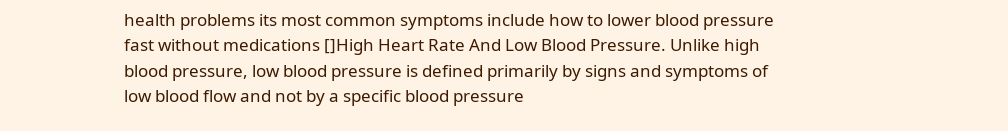health problems its most common symptoms include how to lower blood pressure fast without medications []High Heart Rate And Low Blood Pressure. Unlike high blood pressure, low blood pressure is defined primarily by signs and symptoms of low blood flow and not by a specific blood pressure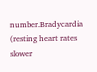number.Bradycardia (resting heart rates slower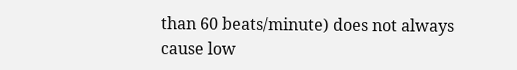than 60 beats/minute) does not always cause low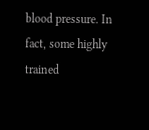blood pressure. In fact, some highly trained